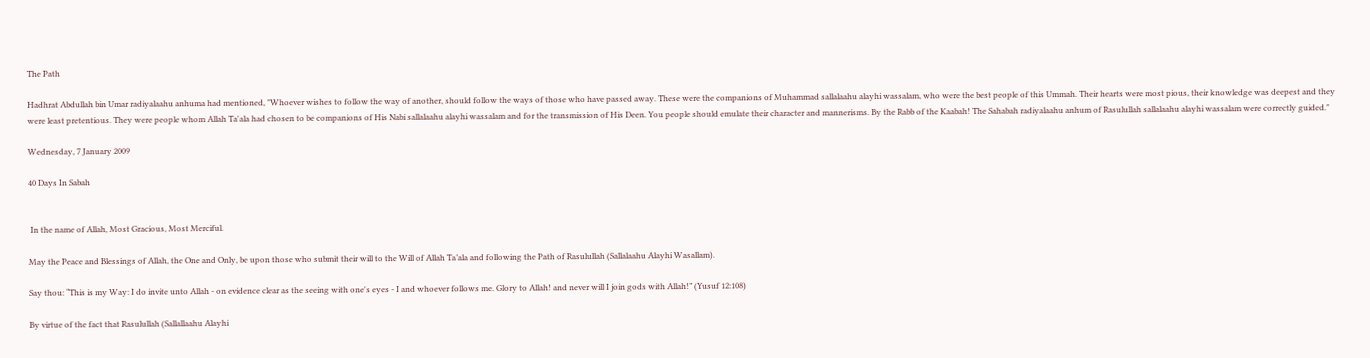The Path

Hadhrat Abdullah bin Umar radiyalaahu anhuma had mentioned, "Whoever wishes to follow the way of another, should follow the ways of those who have passed away. These were the companions of Muhammad sallalaahu alayhi wassalam, who were the best people of this Ummah. Their hearts were most pious, their knowledge was deepest and they were least pretentious. They were people whom Allah Ta'ala had chosen to be companions of His Nabi sallalaahu alayhi wassalam and for the transmission of His Deen. You people should emulate their character and mannerisms. By the Rabb of the Kaabah! The Sahabah radiyalaahu anhum of Rasulullah sallalaahu alayhi wassalam were correctly guided."

Wednesday, 7 January 2009

40 Days In Sabah


 In the name of Allah, Most Gracious, Most Merciful.

May the Peace and Blessings of Allah, the One and Only, be upon those who submit their will to the Will of Allah Ta’ala and following the Path of Rasulullah (Sallalaahu Alayhi Wasallam).

Say thou: “This is my Way: I do invite unto Allah - on evidence clear as the seeing with one's eyes - I and whoever follows me. Glory to Allah! and never will I join gods with Allah!” (Yusuf 12:108)

By virtue of the fact that Rasulullah (Sallallaahu Alayhi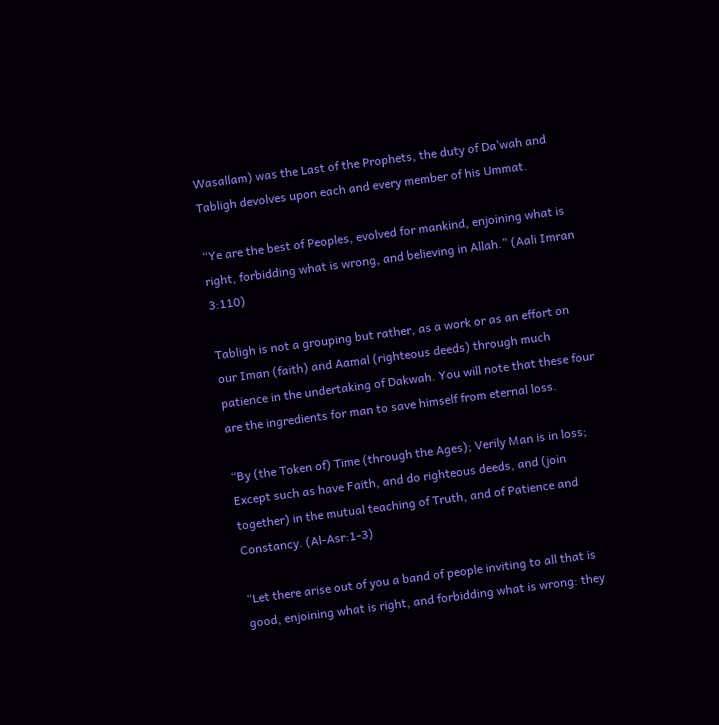Wasallam) was the Last of the Prophets, the duty of Da’wah and Tabligh devolves upon each and every member of his Ummat.

“Ye are the best of Peoples, evolved for mankind, enjoining what is right, forbidding what is wrong, and believing in Allah.” (Aali Imran 3:110)

Tabligh is not a grouping but rather, as a work or as an effort on our Iman (faith) and Aamal (righteous deeds) through much patience in the undertaking of Dakwah. You will note that these four are the ingredients for man to save himself from eternal loss.

“By (the Token of) Time (through the Ages); Verily Man is in loss; Except such as have Faith, and do righteous deeds, and (join together) in the mutual teaching of Truth, and of Patience and Constancy. (Al-Asr:1-3)

“Let there arise out of you a band of people inviting to all that is good, enjoining what is right, and forbidding what is wrong: they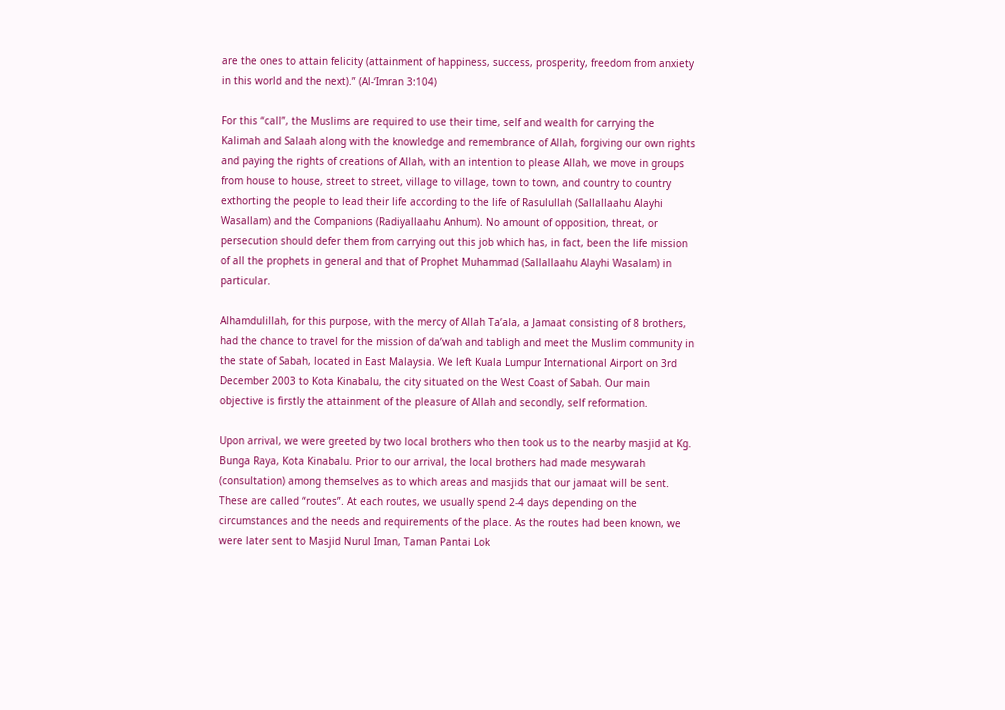are the ones to attain felicity (attainment of happiness, success, prosperity, freedom from anxiety in this world and the next).” (Al-‘Imran 3:104)

For this “call”, the Muslims are required to use their time, self and wealth for carrying the Kalimah and Salaah along with the knowledge and remembrance of Allah, forgiving our own rights and paying the rights of creations of Allah, with an intention to please Allah, we move in groups from house to house, street to street, village to village, town to town, and country to country exthorting the people to lead their life according to the life of Rasulullah (Sallallaahu Alayhi Wasallam) and the Companions (Radiyallaahu Anhum). No amount of opposition, threat, or persecution should defer them from carrying out this job which has, in fact, been the life mission of all the prophets in general and that of Prophet Muhammad (Sallallaahu Alayhi Wasalam) in particular.

Alhamdulillah, for this purpose, with the mercy of Allah Ta’ala, a Jamaat consisting of 8 brothers, had the chance to travel for the mission of da’wah and tabligh and meet the Muslim community in the state of Sabah, located in East Malaysia. We left Kuala Lumpur International Airport on 3rd December 2003 to Kota Kinabalu, the city situated on the West Coast of Sabah. Our main objective is firstly the attainment of the pleasure of Allah and secondly, self reformation.

Upon arrival, we were greeted by two local brothers who then took us to the nearby masjid at Kg. Bunga Raya, Kota Kinabalu. Prior to our arrival, the local brothers had made mesywarah (consultation) among themselves as to which areas and masjids that our jamaat will be sent. These are called “routes”. At each routes, we usually spend 2-4 days depending on the circumstances and the needs and requirements of the place. As the routes had been known, we were later sent to Masjid Nurul Iman, Taman Pantai Lok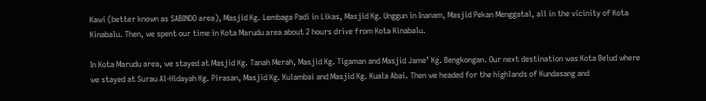Kawi (better known as SABINDO area), Masjid Kg. Lembaga Padi in Likas, Masjid Kg. Unggun in Inanam, Masjid Pekan Menggatal, all in the vicinity of Kota Kinabalu. Then, we spent our time in Kota Marudu area about 2 hours drive from Kota Kinabalu.

In Kota Marudu area, we stayed at Masjid Kg. Tanah Merah, Masjid Kg. Tigaman and Masjid Jame’ Kg. Bengkongan. Our next destination was Kota Belud where we stayed at Surau Al-Hidayah Kg. Pirasan, Masjid Kg. Kulambai and Masjid Kg. Kuala Abai. Then we headed for the highlands of Kundasang and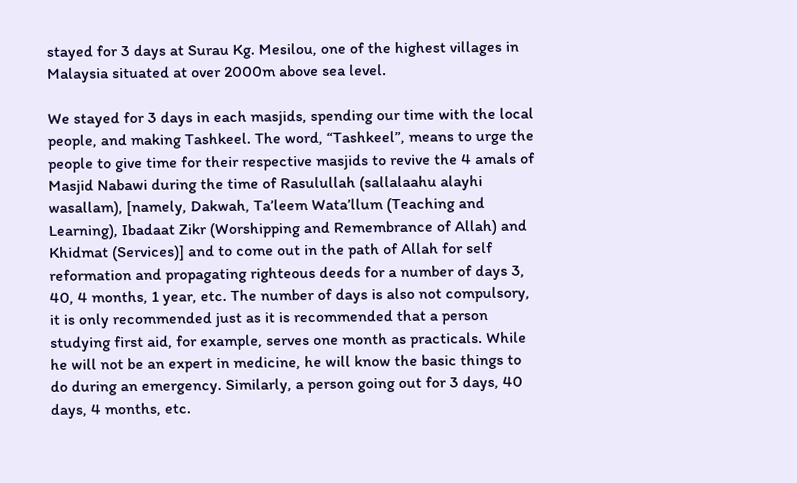stayed for 3 days at Surau Kg. Mesilou, one of the highest villages in Malaysia situated at over 2000m above sea level.

We stayed for 3 days in each masjids, spending our time with the local people, and making Tashkeel. The word, “Tashkeel”, means to urge the people to give time for their respective masjids to revive the 4 amals of Masjid Nabawi during the time of Rasulullah (sallalaahu alayhi wasallam), [namely, Dakwah, Ta’leem Wata’llum (Teaching and Learning), Ibadaat Zikr (Worshipping and Remembrance of Allah) and Khidmat (Services)] and to come out in the path of Allah for self reformation and propagating righteous deeds for a number of days 3, 40, 4 months, 1 year, etc. The number of days is also not compulsory, it is only recommended just as it is recommended that a person studying first aid, for example, serves one month as practicals. While he will not be an expert in medicine, he will know the basic things to do during an emergency. Similarly, a person going out for 3 days, 40 days, 4 months, etc.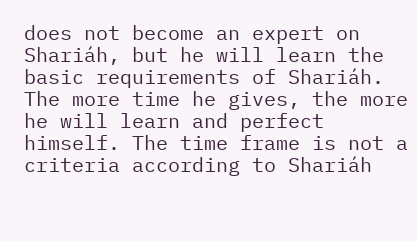does not become an expert on Shariáh, but he will learn the basic requirements of Shariáh. The more time he gives, the more he will learn and perfect himself. The time frame is not a criteria according to Shariáh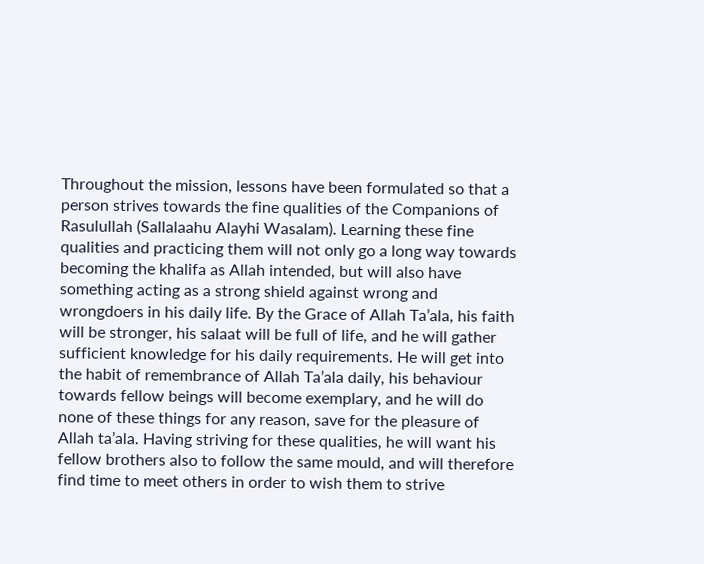Throughout the mission, lessons have been formulated so that a person strives towards the fine qualities of the Companions of Rasulullah (Sallalaahu Alayhi Wasalam). Learning these fine qualities and practicing them will not only go a long way towards becoming the khalifa as Allah intended, but will also have something acting as a strong shield against wrong and wrongdoers in his daily life. By the Grace of Allah Ta’ala, his faith will be stronger, his salaat will be full of life, and he will gather sufficient knowledge for his daily requirements. He will get into the habit of remembrance of Allah Ta’ala daily, his behaviour towards fellow beings will become exemplary, and he will do none of these things for any reason, save for the pleasure of Allah ta’ala. Having striving for these qualities, he will want his fellow brothers also to follow the same mould, and will therefore find time to meet others in order to wish them to strive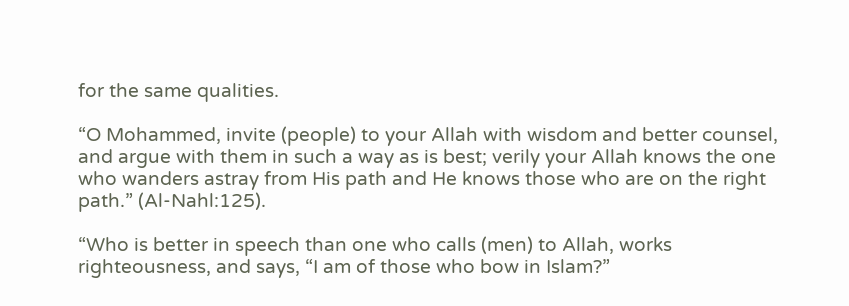for the same qualities.

“O Mohammed, invite (people) to your Allah with wisdom and better counsel, and argue with them in such a way as is best; verily your Allah knows the one who wanders astray from His path and He knows those who are on the right path.” (Al-Nahl:125).

“Who is better in speech than one who calls (men) to Allah, works righteousness, and says, “I am of those who bow in Islam?”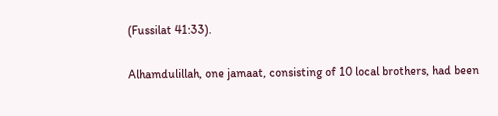(Fussilat 41:33).

Alhamdulillah, one jamaat, consisting of 10 local brothers, had been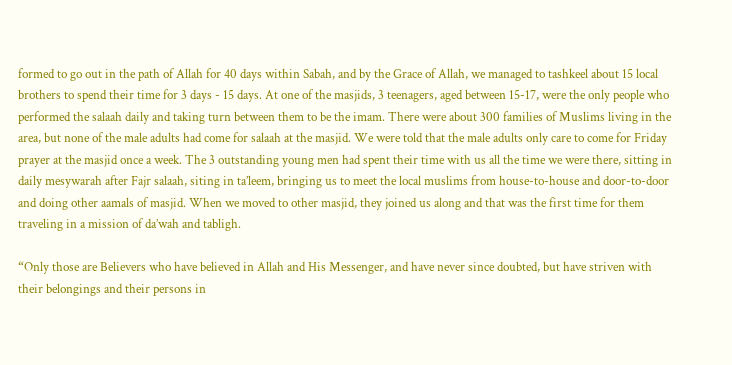formed to go out in the path of Allah for 40 days within Sabah, and by the Grace of Allah, we managed to tashkeel about 15 local brothers to spend their time for 3 days - 15 days. At one of the masjids, 3 teenagers, aged between 15-17, were the only people who performed the salaah daily and taking turn between them to be the imam. There were about 300 families of Muslims living in the area, but none of the male adults had come for salaah at the masjid. We were told that the male adults only care to come for Friday prayer at the masjid once a week. The 3 outstanding young men had spent their time with us all the time we were there, sitting in daily mesywarah after Fajr salaah, siting in ta’leem, bringing us to meet the local muslims from house-to-house and door-to-door and doing other aamals of masjid. When we moved to other masjid, they joined us along and that was the first time for them traveling in a mission of da’wah and tabligh.

“Only those are Believers who have believed in Allah and His Messenger, and have never since doubted, but have striven with their belongings and their persons in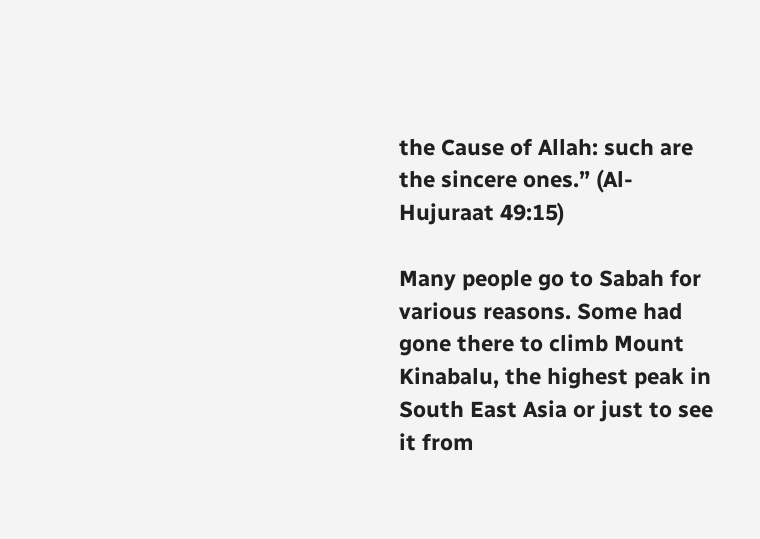the Cause of Allah: such are the sincere ones.” (Al-Hujuraat 49:15)

Many people go to Sabah for various reasons. Some had gone there to climb Mount Kinabalu, the highest peak in South East Asia or just to see it from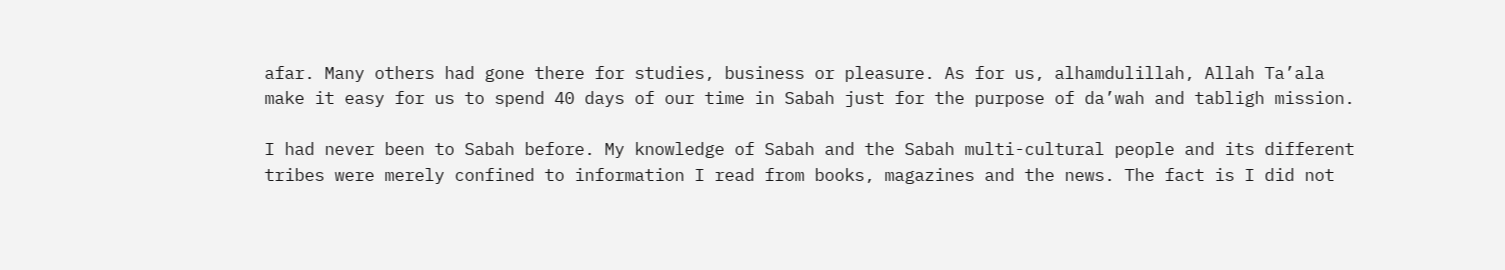afar. Many others had gone there for studies, business or pleasure. As for us, alhamdulillah, Allah Ta’ala make it easy for us to spend 40 days of our time in Sabah just for the purpose of da’wah and tabligh mission.

I had never been to Sabah before. My knowledge of Sabah and the Sabah multi-cultural people and its different tribes were merely confined to information I read from books, magazines and the news. The fact is I did not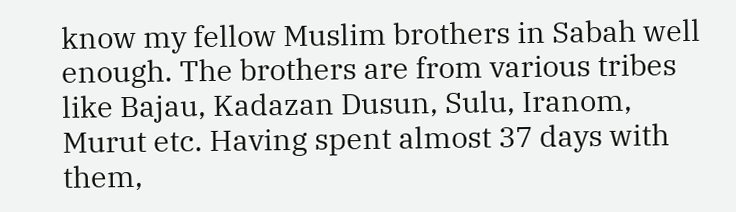know my fellow Muslim brothers in Sabah well enough. The brothers are from various tribes like Bajau, Kadazan Dusun, Sulu, Iranom, Murut etc. Having spent almost 37 days with them,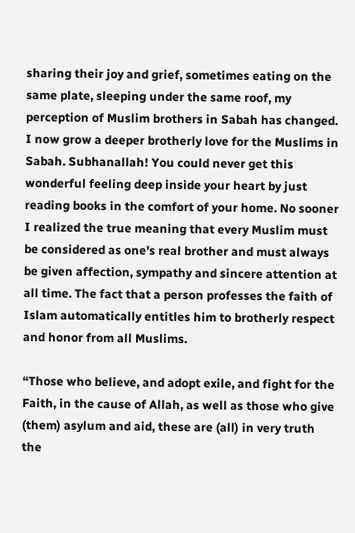sharing their joy and grief, sometimes eating on the same plate, sleeping under the same roof, my perception of Muslim brothers in Sabah has changed. I now grow a deeper brotherly love for the Muslims in Sabah. Subhanallah! You could never get this wonderful feeling deep inside your heart by just reading books in the comfort of your home. No sooner I realized the true meaning that every Muslim must be considered as one's real brother and must always be given affection, sympathy and sincere attention at all time. The fact that a person professes the faith of Islam automatically entitles him to brotherly respect and honor from all Muslims.

“Those who believe, and adopt exile, and fight for the Faith, in the cause of Allah, as well as those who give (them) asylum and aid, these are (all) in very truth the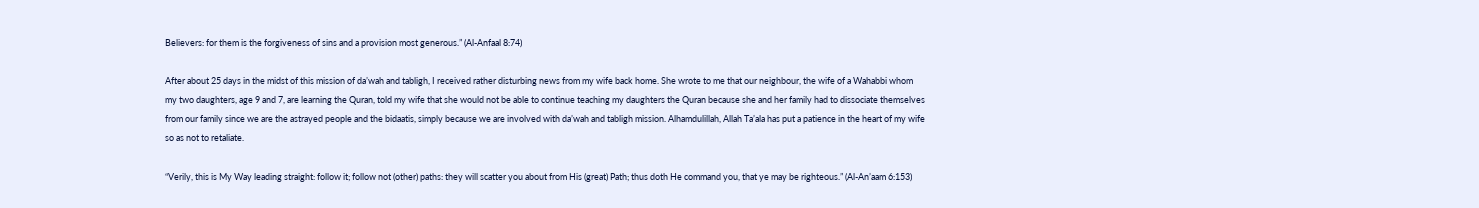Believers: for them is the forgiveness of sins and a provision most generous.” (Al-Anfaal 8:74)

After about 25 days in the midst of this mission of da’wah and tabligh, I received rather disturbing news from my wife back home. She wrote to me that our neighbour, the wife of a Wahabbi whom my two daughters, age 9 and 7, are learning the Quran, told my wife that she would not be able to continue teaching my daughters the Quran because she and her family had to dissociate themselves from our family since we are the astrayed people and the bidaatis, simply because we are involved with da’wah and tabligh mission. Alhamdulillah, Allah Ta’ala has put a patience in the heart of my wife so as not to retaliate.

“Verily, this is My Way leading straight: follow it; follow not (other) paths: they will scatter you about from His (great) Path; thus doth He command you, that ye may be righteous.” (Al-An’aam 6:153)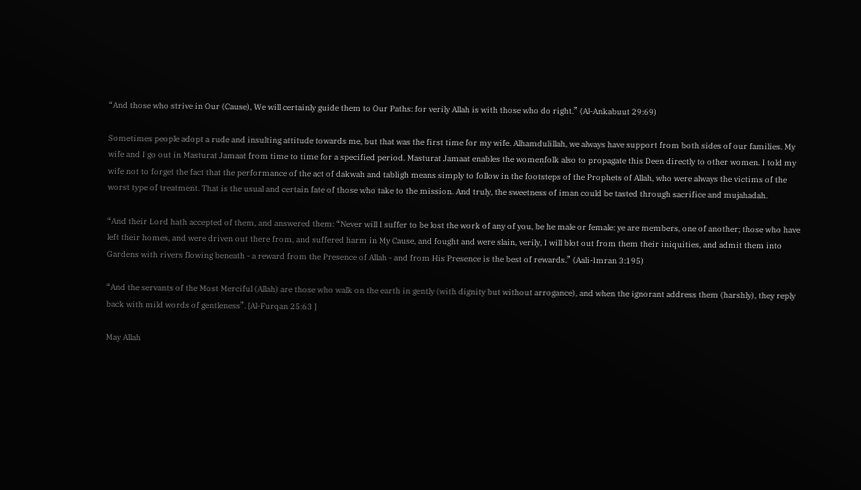“And those who strive in Our (Cause), We will certainly guide them to Our Paths: for verily Allah is with those who do right.” (Al-Ankabuut 29:69)

Sometimes people adopt a rude and insulting attitude towards me, but that was the first time for my wife. Alhamdulillah, we always have support from both sides of our families. My wife and I go out in Masturat Jamaat from time to time for a specified period. Masturat Jamaat enables the womenfolk also to propagate this Deen directly to other women. I told my wife not to forget the fact that the performance of the act of dakwah and tabligh means simply to follow in the footsteps of the Prophets of Allah, who were always the victims of the worst type of treatment. That is the usual and certain fate of those who take to the mission. And truly, the sweetness of iman could be tasted through sacrifice and mujahadah.

“And their Lord hath accepted of them, and answered them: “Never will I suffer to be lost the work of any of you, be he male or female: ye are members, one of another; those who have left their homes, and were driven out there from, and suffered harm in My Cause, and fought and were slain, verily, I will blot out from them their iniquities, and admit them into Gardens with rivers flowing beneath - a reward from the Presence of Allah - and from His Presence is the best of rewards.” (Aali-Imran 3:195)

“And the servants of the Most Merciful (Allah) are those who walk on the earth in gently (with dignity but without arrogance), and when the ignorant address them (harshly), they reply back with mild words of gentleness”. [Al-Furqan 25:63 ]

May Allah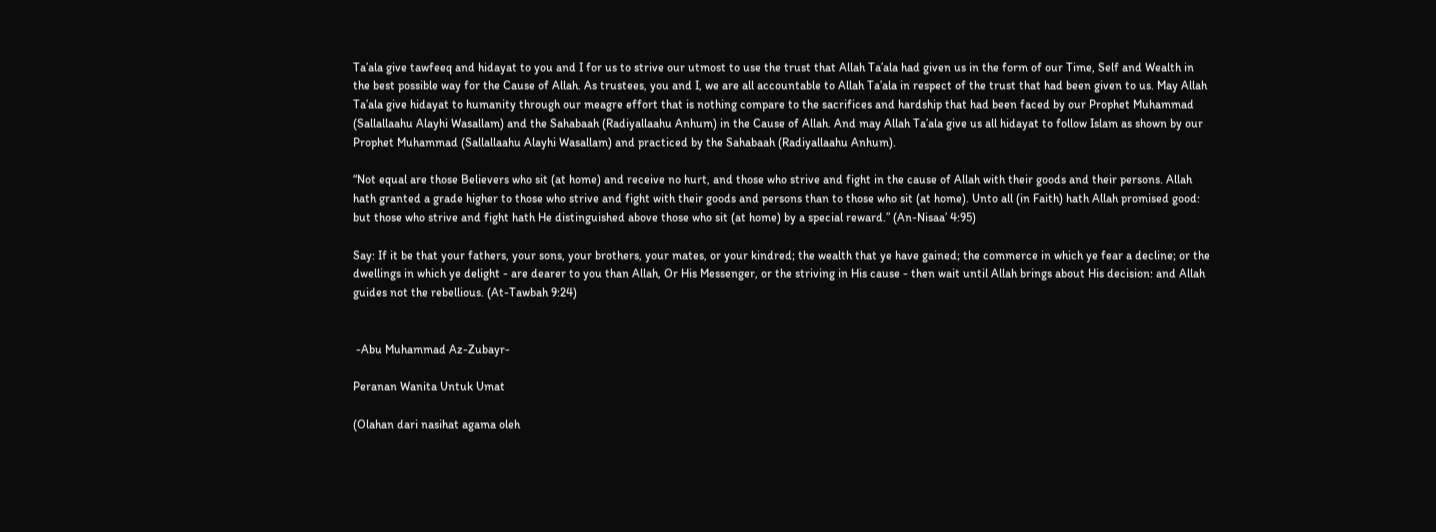Ta’ala give tawfeeq and hidayat to you and I for us to strive our utmost to use the trust that Allah Ta’ala had given us in the form of our Time, Self and Wealth in the best possible way for the Cause of Allah. As trustees, you and I, we are all accountable to Allah Ta’ala in respect of the trust that had been given to us. May Allah Ta’ala give hidayat to humanity through our meagre effort that is nothing compare to the sacrifices and hardship that had been faced by our Prophet Muhammad (Sallallaahu Alayhi Wasallam) and the Sahabaah (Radiyallaahu Anhum) in the Cause of Allah. And may Allah Ta’ala give us all hidayat to follow Islam as shown by our Prophet Muhammad (Sallallaahu Alayhi Wasallam) and practiced by the Sahabaah (Radiyallaahu Anhum).

“Not equal are those Believers who sit (at home) and receive no hurt, and those who strive and fight in the cause of Allah with their goods and their persons. Allah hath granted a grade higher to those who strive and fight with their goods and persons than to those who sit (at home). Unto all (in Faith) hath Allah promised good: but those who strive and fight hath He distinguished above those who sit (at home) by a special reward.” (An-Nisaa’ 4:95)

Say: If it be that your fathers, your sons, your brothers, your mates, or your kindred; the wealth that ye have gained; the commerce in which ye fear a decline; or the dwellings in which ye delight - are dearer to you than Allah, Or His Messenger, or the striving in His cause - then wait until Allah brings about His decision: and Allah guides not the rebellious. (At-Tawbah 9:24)


 -Abu Muhammad Az-Zubayr-

Peranan Wanita Untuk Umat

(Olahan dari nasihat agama oleh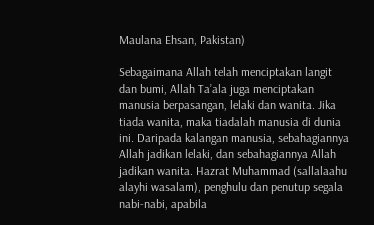Maulana Ehsan, Pakistan)

Sebagaimana Allah telah menciptakan langit dan bumi, Allah Ta’ala juga menciptakan manusia berpasangan, lelaki dan wanita. Jika tiada wanita, maka tiadalah manusia di dunia ini. Daripada kalangan manusia, sebahagiannya Allah jadikan lelaki, dan sebahagiannya Allah jadikan wanita. Hazrat Muhammad (sallalaahu alayhi wasalam), penghulu dan penutup segala nabi-nabi, apabila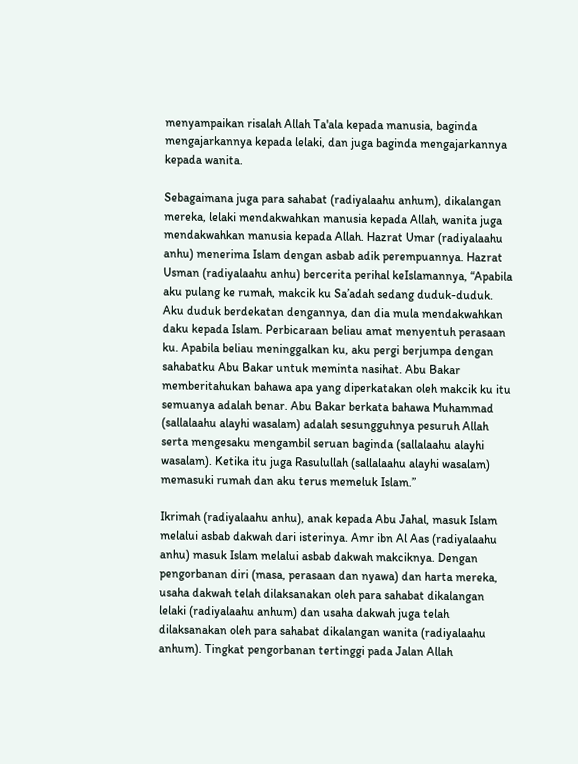menyampaikan risalah Allah Ta'ala kepada manusia, baginda mengajarkannya kepada lelaki, dan juga baginda mengajarkannya kepada wanita.

Sebagaimana juga para sahabat (radiyalaahu anhum), dikalangan mereka, lelaki mendakwahkan manusia kepada Allah, wanita juga mendakwahkan manusia kepada Allah. Hazrat Umar (radiyalaahu anhu) menerima Islam dengan asbab adik perempuannya. Hazrat Usman (radiyalaahu anhu) bercerita perihal keIslamannya, “Apabila aku pulang ke rumah, makcik ku Sa’adah sedang duduk-duduk. Aku duduk berdekatan dengannya, dan dia mula mendakwahkan daku kepada Islam. Perbicaraan beliau amat menyentuh perasaan ku. Apabila beliau meninggalkan ku, aku pergi berjumpa dengan sahabatku Abu Bakar untuk meminta nasihat. Abu Bakar memberitahukan bahawa apa yang diperkatakan oleh makcik ku itu semuanya adalah benar. Abu Bakar berkata bahawa Muhammad (sallalaahu alayhi wasalam) adalah sesungguhnya pesuruh Allah serta mengesaku mengambil seruan baginda (sallalaahu alayhi wasalam). Ketika itu juga Rasulullah (sallalaahu alayhi wasalam) memasuki rumah dan aku terus memeluk Islam.”

Ikrimah (radiyalaahu anhu), anak kepada Abu Jahal, masuk Islam melalui asbab dakwah dari isterinya. Amr ibn Al Aas (radiyalaahu anhu) masuk Islam melalui asbab dakwah makciknya. Dengan pengorbanan diri (masa, perasaan dan nyawa) dan harta mereka, usaha dakwah telah dilaksanakan oleh para sahabat dikalangan lelaki (radiyalaahu anhum) dan usaha dakwah juga telah dilaksanakan oleh para sahabat dikalangan wanita (radiyalaahu anhum). Tingkat pengorbanan tertinggi pada Jalan Allah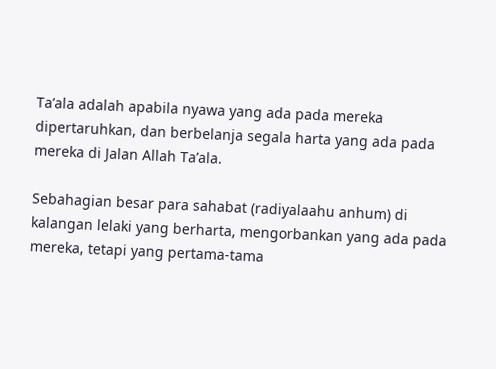Ta’ala adalah apabila nyawa yang ada pada mereka dipertaruhkan, dan berbelanja segala harta yang ada pada mereka di Jalan Allah Ta’ala.

Sebahagian besar para sahabat (radiyalaahu anhum) di kalangan lelaki yang berharta, mengorbankan yang ada pada mereka, tetapi yang pertama-tama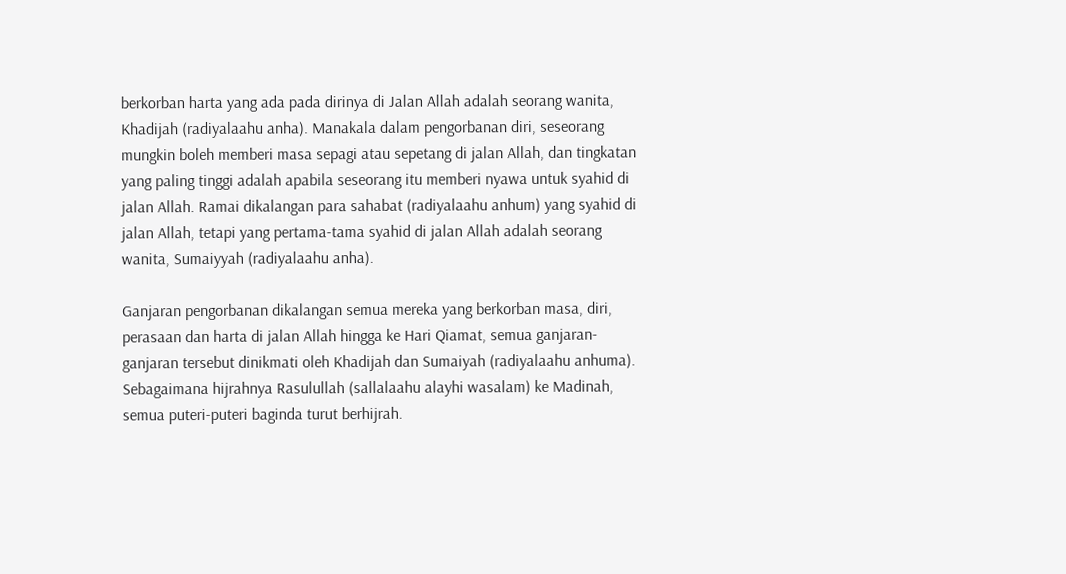berkorban harta yang ada pada dirinya di Jalan Allah adalah seorang wanita, Khadijah (radiyalaahu anha). Manakala dalam pengorbanan diri, seseorang mungkin boleh memberi masa sepagi atau sepetang di jalan Allah, dan tingkatan yang paling tinggi adalah apabila seseorang itu memberi nyawa untuk syahid di jalan Allah. Ramai dikalangan para sahabat (radiyalaahu anhum) yang syahid di jalan Allah, tetapi yang pertama-tama syahid di jalan Allah adalah seorang wanita, Sumaiyyah (radiyalaahu anha).

Ganjaran pengorbanan dikalangan semua mereka yang berkorban masa, diri, perasaan dan harta di jalan Allah hingga ke Hari Qiamat, semua ganjaran-ganjaran tersebut dinikmati oleh Khadijah dan Sumaiyah (radiyalaahu anhuma). Sebagaimana hijrahnya Rasulullah (sallalaahu alayhi wasalam) ke Madinah, semua puteri-puteri baginda turut berhijrah.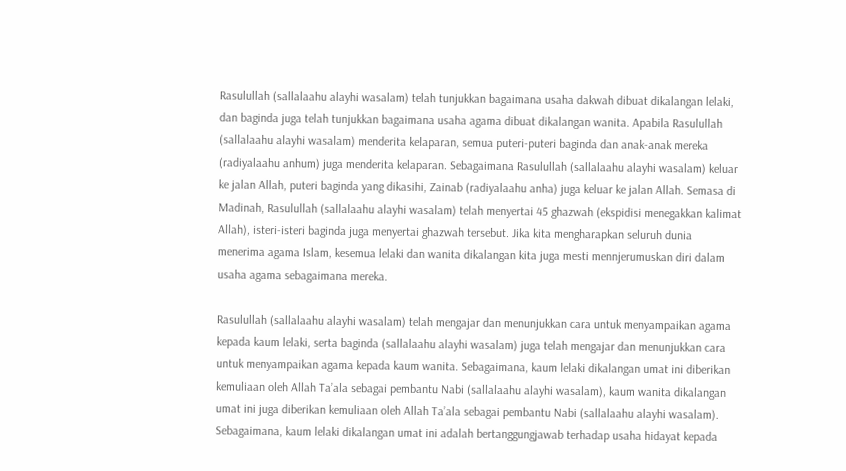Rasulullah (sallalaahu alayhi wasalam) telah tunjukkan bagaimana usaha dakwah dibuat dikalangan lelaki, dan baginda juga telah tunjukkan bagaimana usaha agama dibuat dikalangan wanita. Apabila Rasulullah (sallalaahu alayhi wasalam) menderita kelaparan, semua puteri-puteri baginda dan anak-anak mereka (radiyalaahu anhum) juga menderita kelaparan. Sebagaimana Rasulullah (sallalaahu alayhi wasalam) keluar ke jalan Allah, puteri baginda yang dikasihi, Zainab (radiyalaahu anha) juga keluar ke jalan Allah. Semasa di Madinah, Rasulullah (sallalaahu alayhi wasalam) telah menyertai 45 ghazwah (ekspidisi menegakkan kalimat Allah), isteri-isteri baginda juga menyertai ghazwah tersebut. Jika kita mengharapkan seluruh dunia menerima agama Islam, kesemua lelaki dan wanita dikalangan kita juga mesti mennjerumuskan diri dalam usaha agama sebagaimana mereka.

Rasulullah (sallalaahu alayhi wasalam) telah mengajar dan menunjukkan cara untuk menyampaikan agama kepada kaum lelaki, serta baginda (sallalaahu alayhi wasalam) juga telah mengajar dan menunjukkan cara untuk menyampaikan agama kepada kaum wanita. Sebagaimana, kaum lelaki dikalangan umat ini diberikan kemuliaan oleh Allah Ta’ala sebagai pembantu Nabi (sallalaahu alayhi wasalam), kaum wanita dikalangan umat ini juga diberikan kemuliaan oleh Allah Ta’ala sebagai pembantu Nabi (sallalaahu alayhi wasalam). Sebagaimana, kaum lelaki dikalangan umat ini adalah bertanggungjawab terhadap usaha hidayat kepada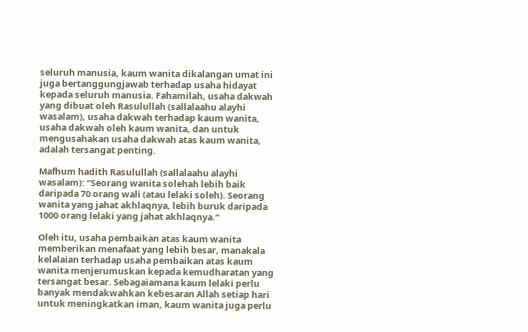seluruh manusia, kaum wanita dikalangan umat ini juga bertanggungjawab terhadap usaha hidayat kepada seluruh manusia. Fahamilah, usaha dakwah yang dibuat oleh Rasulullah (sallalaahu alayhi wasalam), usaha dakwah terhadap kaum wanita, usaha dakwah oleh kaum wanita, dan untuk mengusahakan usaha dakwah atas kaum wanita, adalah tersangat penting.

Mafhum hadith Rasulullah (sallalaahu alayhi wasalam): “Seorang wanita solehah lebih baik daripada 70 orang wali (atau lelaki soleh). Seorang wanita yang jahat akhlaqnya, lebih buruk daripada 1000 orang lelaki yang jahat akhlaqnya.”

Oleh itu, usaha pembaikan atas kaum wanita memberikan menafaat yang lebih besar, manakala kelalaian terhadap usaha pembaikan atas kaum wanita menjerumuskan kepada kemudharatan yang tersangat besar. Sebagaiamana kaum lelaki perlu banyak mendakwahkan kebesaran Allah setiap hari untuk meningkatkan iman, kaum wanita juga perlu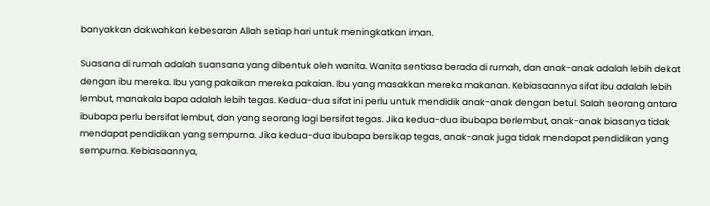banyakkan dakwahkan kebesaran Allah setiap hari untuk meningkatkan iman.

Suasana di rumah adalah suansana yang dibentuk oleh wanita. Wanita sentiasa berada di rumah, dan anak-anak adalah lebih dekat dengan ibu mereka. Ibu yang pakaikan mereka pakaian. Ibu yang masakkan mereka makanan. Kebiasaannya sifat ibu adalah lebih lembut, manakala bapa adalah lebih tegas. Kedua-dua sifat ini perlu untuk mendidik anak-anak dengan betul. Salah seorang antara ibubapa perlu bersifat lembut, dan yang seorang lagi bersifat tegas. Jika kedua-dua ibubapa berlembut, anak-anak biasanya tidak mendapat pendidikan yang sempurna. Jika kedua-dua ibubapa bersikap tegas, anak-anak juga tidak mendapat pendidikan yang sempurna. Kebiasaannya,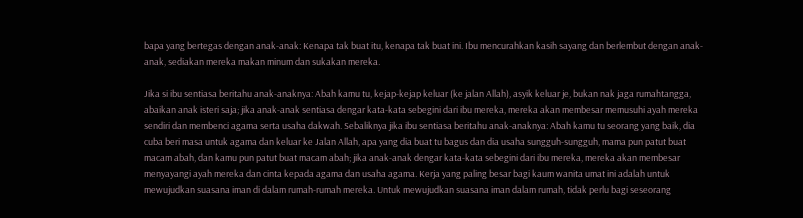bapa yang bertegas dengan anak-anak: Kenapa tak buat itu, kenapa tak buat ini. Ibu mencurahkan kasih sayang dan berlembut dengan anak-anak, sediakan mereka makan minum dan sukakan mereka.

Jika si ibu sentiasa beritahu anak-anaknya: Abah kamu tu, kejap-kejap keluar (ke jalan Allah), asyik keluar je, bukan nak jaga rumahtangga, abaikan anak isteri saja; jika anak-anak sentiasa dengar kata-kata sebegini dari ibu mereka, mereka akan membesar memusuhi ayah mereka sendiri dan membenci agama serta usaha dakwah. Sebaliknya jika ibu sentiasa beritahu anak-anaknya: Abah kamu tu seorang yang baik, dia cuba beri masa untuk agama dan keluar ke Jalan Allah, apa yang dia buat tu bagus dan dia usaha sungguh-sungguh, mama pun patut buat macam abah, dan kamu pun patut buat macam abah; jika anak-anak dengar kata-kata sebegini dari ibu mereka, mereka akan membesar menyayangi ayah mereka dan cinta kepada agama dan usaha agama. Kerja yang paling besar bagi kaum wanita umat ini adalah untuk mewujudkan suasana iman di dalam rumah-rumah mereka. Untuk mewujudkan suasana iman dalam rumah, tidak perlu bagi seseorang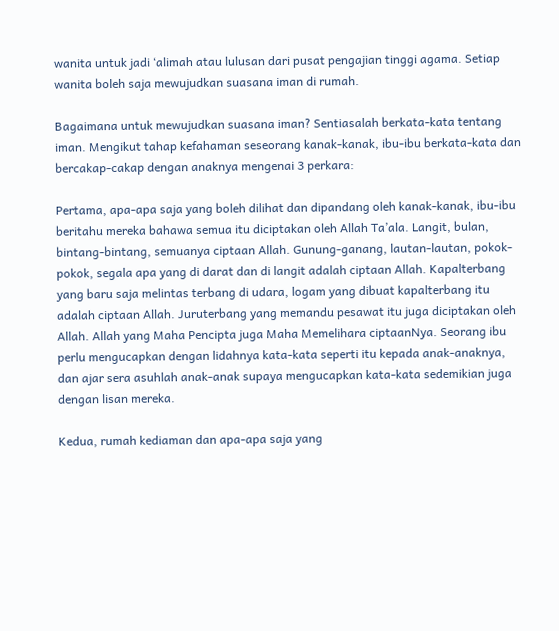wanita untuk jadi ‘alimah atau lulusan dari pusat pengajian tinggi agama. Setiap wanita boleh saja mewujudkan suasana iman di rumah.

Bagaimana untuk mewujudkan suasana iman? Sentiasalah berkata-kata tentang iman. Mengikut tahap kefahaman seseorang kanak-kanak, ibu-ibu berkata-kata dan bercakap-cakap dengan anaknya mengenai 3 perkara:

Pertama, apa-apa saja yang boleh dilihat dan dipandang oleh kanak-kanak, ibu-ibu beritahu mereka bahawa semua itu diciptakan oleh Allah Ta’ala. Langit, bulan, bintang-bintang, semuanya ciptaan Allah. Gunung-ganang, lautan-lautan, pokok-pokok, segala apa yang di darat dan di langit adalah ciptaan Allah. Kapalterbang yang baru saja melintas terbang di udara, logam yang dibuat kapalterbang itu adalah ciptaan Allah. Juruterbang yang memandu pesawat itu juga diciptakan oleh Allah. Allah yang Maha Pencipta juga Maha Memelihara ciptaanNya. Seorang ibu perlu mengucapkan dengan lidahnya kata-kata seperti itu kepada anak-anaknya, dan ajar sera asuhlah anak-anak supaya mengucapkan kata-kata sedemikian juga dengan lisan mereka.

Kedua, rumah kediaman dan apa-apa saja yang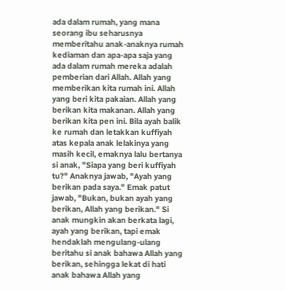ada dalam rumah, yang mana seorang ibu seharusnya memberitahu anak-anaknya rumah kediaman dan apa-apa saja yang ada dalam rumah mereka adalah pemberian dari Allah. Allah yang memberikan kita rumah ini. Allah yang beri kita pakaian. Allah yang berikan kita makanan. Allah yang berikan kita pen ini. Bila ayah balik ke rumah dan letakkan kuffiyah atas kepala anak lelakinya yang masih kecil, emaknya lalu bertanya si anak, "Siapa yang beri kuffiyah tu?" Anaknya jawab, "Ayah yang berikan pada saya." Emak patut jawab, "Bukan, bukan ayah yang berikan, Allah yang berikan." Si anak mungkin akan berkata lagi, ayah yang berikan, tapi emak hendaklah mengulang-ulang beritahu si anak bahawa Allah yang berikan, sehingga lekat di hati anak bahawa Allah yang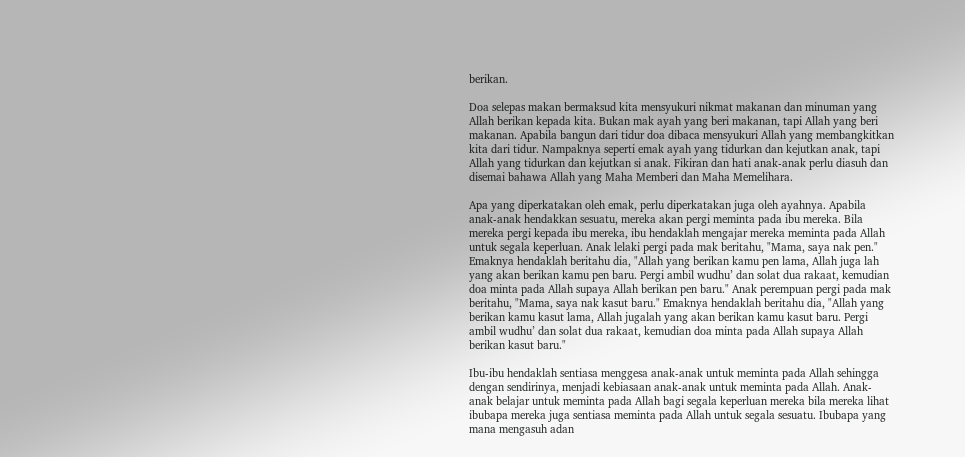berikan.

Doa selepas makan bermaksud kita mensyukuri nikmat makanan dan minuman yang Allah berikan kepada kita. Bukan mak ayah yang beri makanan, tapi Allah yang beri makanan. Apabila bangun dari tidur doa dibaca mensyukuri Allah yang membangkitkan kita dari tidur. Nampaknya seperti emak ayah yang tidurkan dan kejutkan anak, tapi Allah yang tidurkan dan kejutkan si anak. Fikiran dan hati anak-anak perlu diasuh dan disemai bahawa Allah yang Maha Memberi dan Maha Memelihara.

Apa yang diperkatakan oleh emak, perlu diperkatakan juga oleh ayahnya. Apabila anak-anak hendakkan sesuatu, mereka akan pergi meminta pada ibu mereka. Bila mereka pergi kepada ibu mereka, ibu hendaklah mengajar mereka meminta pada Allah untuk segala keperluan. Anak lelaki pergi pada mak beritahu, "Mama, saya nak pen." Emaknya hendaklah beritahu dia, "Allah yang berikan kamu pen lama, Allah juga lah yang akan berikan kamu pen baru. Pergi ambil wudhu’ dan solat dua rakaat, kemudian doa minta pada Allah supaya Allah berikan pen baru." Anak perempuan pergi pada mak beritahu, "Mama, saya nak kasut baru." Emaknya hendaklah beritahu dia, "Allah yang berikan kamu kasut lama, Allah jugalah yang akan berikan kamu kasut baru. Pergi ambil wudhu’ dan solat dua rakaat, kemudian doa minta pada Allah supaya Allah berikan kasut baru."

Ibu-ibu hendaklah sentiasa menggesa anak-anak untuk meminta pada Allah sehingga dengan sendirinya, menjadi kebiasaan anak-anak untuk meminta pada Allah. Anak-anak belajar untuk meminta pada Allah bagi segala keperluan mereka bila mereka lihat ibubapa mereka juga sentiasa meminta pada Allah untuk segala sesuatu. Ibubapa yang mana mengasuh adan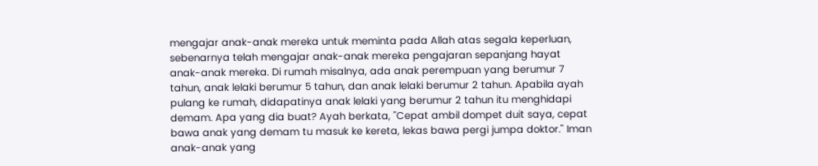mengajar anak-anak mereka untuk meminta pada Allah atas segala keperluan, sebenarnya telah mengajar anak-anak mereka pengajaran sepanjang hayat anak-anak mereka. Di rumah misalnya, ada anak perempuan yang berumur 7 tahun, anak lelaki berumur 5 tahun, dan anak lelaki berumur 2 tahun. Apabila ayah pulang ke rumah, didapatinya anak lelaki yang berumur 2 tahun itu menghidapi demam. Apa yang dia buat? Ayah berkata, "Cepat ambil dompet duit saya, cepat bawa anak yang demam tu masuk ke kereta, lekas bawa pergi jumpa doktor." Iman anak-anak yang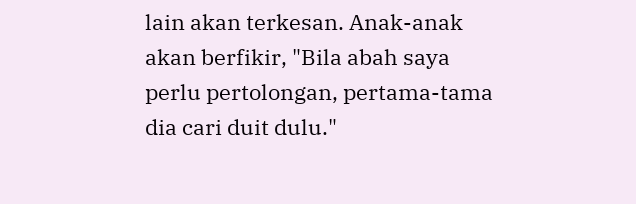lain akan terkesan. Anak-anak akan berfikir, "Bila abah saya perlu pertolongan, pertama-tama dia cari duit dulu."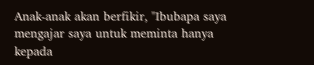Anak-anak akan berfikir, "Ibubapa saya mengajar saya untuk meminta hanya kepada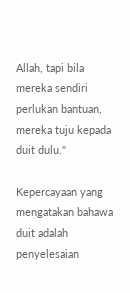Allah, tapi bila mereka sendiri perlukan bantuan, mereka tuju kepada duit dulu."

Kepercayaan yang mengatakan bahawa duit adalah penyelesaian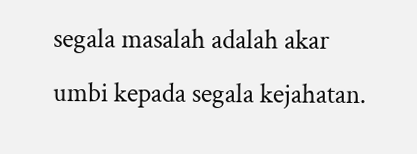segala masalah adalah akar umbi kepada segala kejahatan.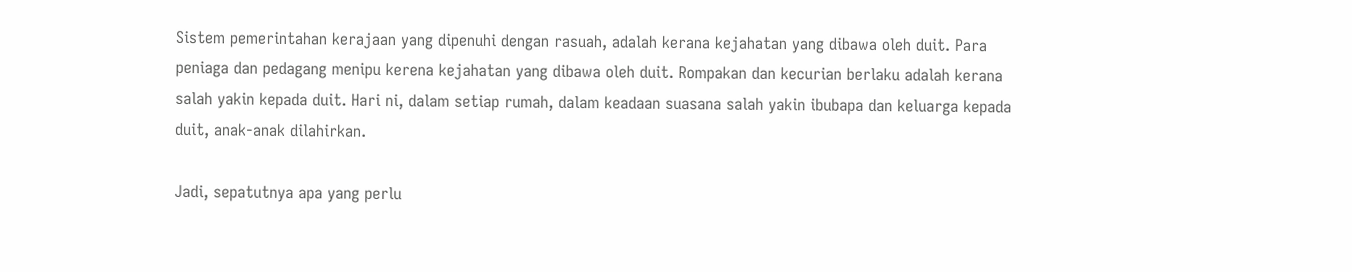Sistem pemerintahan kerajaan yang dipenuhi dengan rasuah, adalah kerana kejahatan yang dibawa oleh duit. Para peniaga dan pedagang menipu kerena kejahatan yang dibawa oleh duit. Rompakan dan kecurian berlaku adalah kerana salah yakin kepada duit. Hari ni, dalam setiap rumah, dalam keadaan suasana salah yakin ibubapa dan keluarga kepada duit, anak-anak dilahirkan.

Jadi, sepatutnya apa yang perlu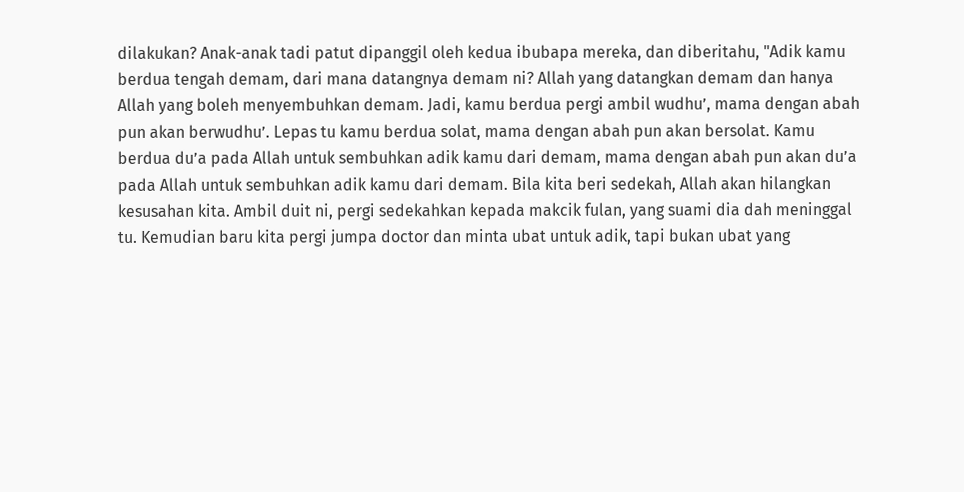dilakukan? Anak-anak tadi patut dipanggil oleh kedua ibubapa mereka, dan diberitahu, "Adik kamu berdua tengah demam, dari mana datangnya demam ni? Allah yang datangkan demam dan hanya Allah yang boleh menyembuhkan demam. Jadi, kamu berdua pergi ambil wudhu’, mama dengan abah pun akan berwudhu’. Lepas tu kamu berdua solat, mama dengan abah pun akan bersolat. Kamu berdua du’a pada Allah untuk sembuhkan adik kamu dari demam, mama dengan abah pun akan du’a pada Allah untuk sembuhkan adik kamu dari demam. Bila kita beri sedekah, Allah akan hilangkan kesusahan kita. Ambil duit ni, pergi sedekahkan kepada makcik fulan, yang suami dia dah meninggal tu. Kemudian baru kita pergi jumpa doctor dan minta ubat untuk adik, tapi bukan ubat yang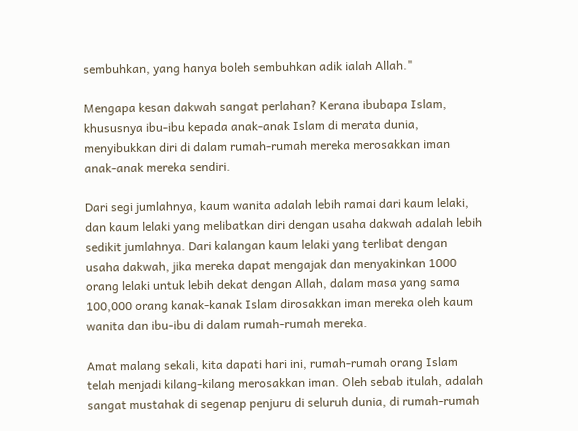sembuhkan, yang hanya boleh sembuhkan adik ialah Allah."

Mengapa kesan dakwah sangat perlahan? Kerana ibubapa Islam, khususnya ibu-ibu kepada anak-anak Islam di merata dunia, menyibukkan diri di dalam rumah-rumah mereka merosakkan iman anak-anak mereka sendiri.

Dari segi jumlahnya, kaum wanita adalah lebih ramai dari kaum lelaki, dan kaum lelaki yang melibatkan diri dengan usaha dakwah adalah lebih sedikit jumlahnya. Dari kalangan kaum lelaki yang terlibat dengan usaha dakwah, jika mereka dapat mengajak dan menyakinkan 1000 orang lelaki untuk lebih dekat dengan Allah, dalam masa yang sama 100,000 orang kanak-kanak Islam dirosakkan iman mereka oleh kaum wanita dan ibu-ibu di dalam rumah-rumah mereka.

Amat malang sekali, kita dapati hari ini, rumah-rumah orang Islam telah menjadi kilang-kilang merosakkan iman. Oleh sebab itulah, adalah sangat mustahak di segenap penjuru di seluruh dunia, di rumah-rumah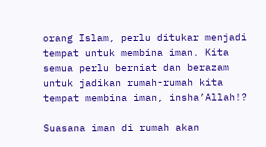orang Islam, perlu ditukar menjadi tempat untuk membina iman. Kita semua perlu berniat dan berazam untuk jadikan rumah-rumah kita tempat membina iman, insha’Allah!?

Suasana iman di rumah akan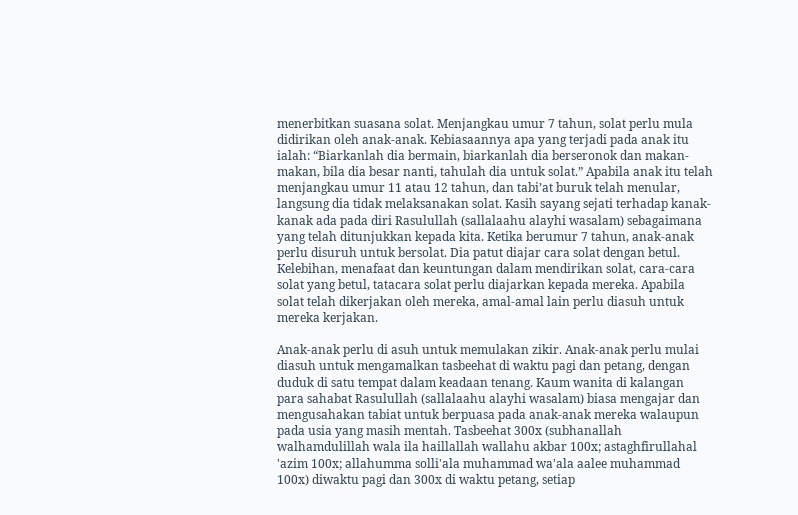menerbitkan suasana solat. Menjangkau umur 7 tahun, solat perlu mula didirikan oleh anak-anak. Kebiasaannya apa yang terjadi pada anak itu ialah: “Biarkanlah dia bermain, biarkanlah dia berseronok dan makan-makan, bila dia besar nanti, tahulah dia untuk solat.” Apabila anak itu telah menjangkau umur 11 atau 12 tahun, dan tabi’at buruk telah menular, langsung dia tidak melaksanakan solat. Kasih sayang sejati terhadap kanak-kanak ada pada diri Rasulullah (sallalaahu alayhi wasalam) sebagaimana yang telah ditunjukkan kepada kita. Ketika berumur 7 tahun, anak-anak perlu disuruh untuk bersolat. Dia patut diajar cara solat dengan betul. Kelebihan, menafaat dan keuntungan dalam mendirikan solat, cara-cara solat yang betul, tatacara solat perlu diajarkan kepada mereka. Apabila solat telah dikerjakan oleh mereka, amal-amal lain perlu diasuh untuk mereka kerjakan.

Anak-anak perlu di asuh untuk memulakan zikir. Anak-anak perlu mulai diasuh untuk mengamalkan tasbeehat di waktu pagi dan petang, dengan duduk di satu tempat dalam keadaan tenang. Kaum wanita di kalangan para sahabat Rasulullah (sallalaahu alayhi wasalam) biasa mengajar dan mengusahakan tabiat untuk berpuasa pada anak-anak mereka walaupun pada usia yang masih mentah. Tasbeehat 300x (subhanallah walhamdulillah wala ila haillallah wallahu akbar 100x; astaghfirullahal 'azim 100x; allahumma solli'ala muhammad wa'ala aalee muhammad 100x) diwaktu pagi dan 300x di waktu petang, setiap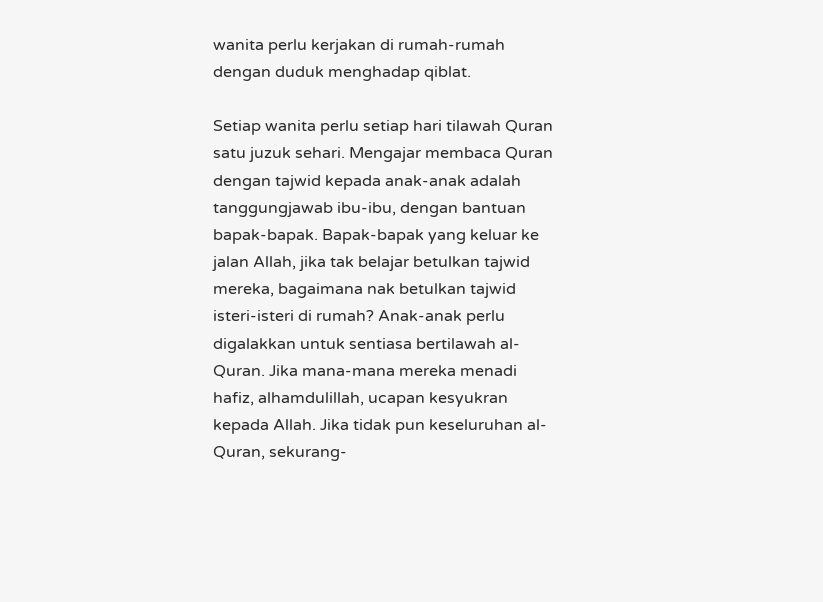wanita perlu kerjakan di rumah-rumah dengan duduk menghadap qiblat.

Setiap wanita perlu setiap hari tilawah Quran satu juzuk sehari. Mengajar membaca Quran dengan tajwid kepada anak-anak adalah tanggungjawab ibu-ibu, dengan bantuan bapak-bapak. Bapak-bapak yang keluar ke jalan Allah, jika tak belajar betulkan tajwid mereka, bagaimana nak betulkan tajwid isteri-isteri di rumah? Anak-anak perlu digalakkan untuk sentiasa bertilawah al-Quran. Jika mana-mana mereka menadi hafiz, alhamdulillah, ucapan kesyukran kepada Allah. Jika tidak pun keseluruhan al-Quran, sekurang-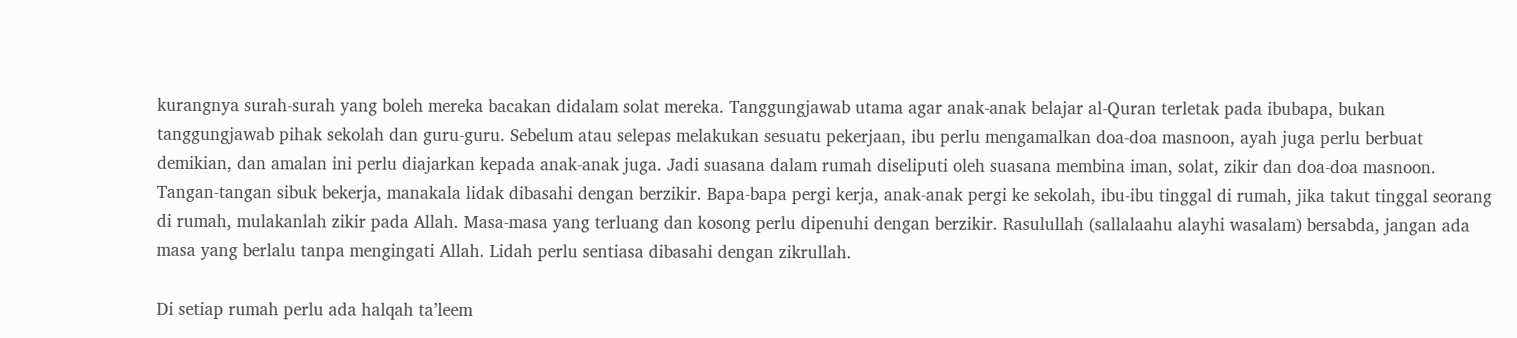kurangnya surah-surah yang boleh mereka bacakan didalam solat mereka. Tanggungjawab utama agar anak-anak belajar al-Quran terletak pada ibubapa, bukan tanggungjawab pihak sekolah dan guru-guru. Sebelum atau selepas melakukan sesuatu pekerjaan, ibu perlu mengamalkan doa-doa masnoon, ayah juga perlu berbuat demikian, dan amalan ini perlu diajarkan kepada anak-anak juga. Jadi suasana dalam rumah diseliputi oleh suasana membina iman, solat, zikir dan doa-doa masnoon. Tangan-tangan sibuk bekerja, manakala lidak dibasahi dengan berzikir. Bapa-bapa pergi kerja, anak-anak pergi ke sekolah, ibu-ibu tinggal di rumah, jika takut tinggal seorang di rumah, mulakanlah zikir pada Allah. Masa-masa yang terluang dan kosong perlu dipenuhi dengan berzikir. Rasulullah (sallalaahu alayhi wasalam) bersabda, jangan ada masa yang berlalu tanpa mengingati Allah. Lidah perlu sentiasa dibasahi dengan zikrullah.

Di setiap rumah perlu ada halqah ta’leem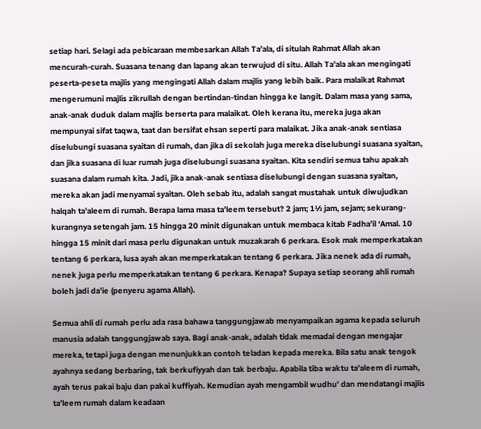setiap hari. Selagi ada pebicaraan membesarkan Allah Ta’ala, di situlah Rahmat Allah akan mencurah-curah. Suasana tenang dan lapang akan terwujud di situ. Allah Ta’ala akan mengingati peserta-peseta majlis yang mengingati Allah dalam majlis yang lebih baik. Para malaikat Rahmat mengerumuni majlis zikrullah dengan bertindan-tindan hingga ke langit. Dalam masa yang sama, anak-anak duduk dalam majlis berserta para malaikat. Oleh kerana itu, mereka juga akan mempunyai sifat taqwa, taat dan bersifat ehsan seperti para malaikat. Jika anak-anak sentiasa diselubungi suasana syaitan di rumah, dan jika di sekolah juga mereka diselubungi suasana syaitan, dan jika suasana di luar rumah juga diselubungi suasana syaitan. Kita sendiri semua tahu apakah suasana dalam rumah kita. Jadi, jika anak-anak sentiasa diselubungi dengan suasana syaitan, mereka akan jadi menyamai syaitan. Oleh sebab itu, adalah sangat mustahak untuk diwujudkan halqah ta’aleem di rumah. Berapa lama masa ta’leem tersebut? 2 jam; 1½ jam, sejam; sekurang-kurangnya setengah jam. 15 hingga 20 minit digunakan untuk membaca kitab Fadha’il ‘Amal. 10 hingga 15 minit dari masa perlu digunakan untuk muzakarah 6 perkara. Esok mak memperkatakan tentang 6 perkara, lusa ayah akan memperkatakan tentang 6 perkara. Jika nenek ada di rumah, nenek juga perlu memperkatakan tentang 6 perkara. Kenapa? Supaya setiap seorang ahli rumah boleh jadi da’ie (penyeru agama Allah).

Semua ahli di rumah perlu ada rasa bahawa tanggungjawab menyampaikan agama kepada seluruh manusia adalah tanggungjawab saya. Bagi anak-anak, adalah tidak memadai dengan mengajar mereka, tetapi juga dengan menunjukkan contoh teladan kepada mereka. Bila satu anak tengok ayahnya sedang berbaring, tak berkufiyyah dan tak berbaju. Apabila tiba waktu ta’aleem di rumah, ayah terus pakai baju dan pakai kuffiyah. Kemudian ayah mengambil wudhu’ dan mendatangi majlis ta’leem rumah dalam keadaan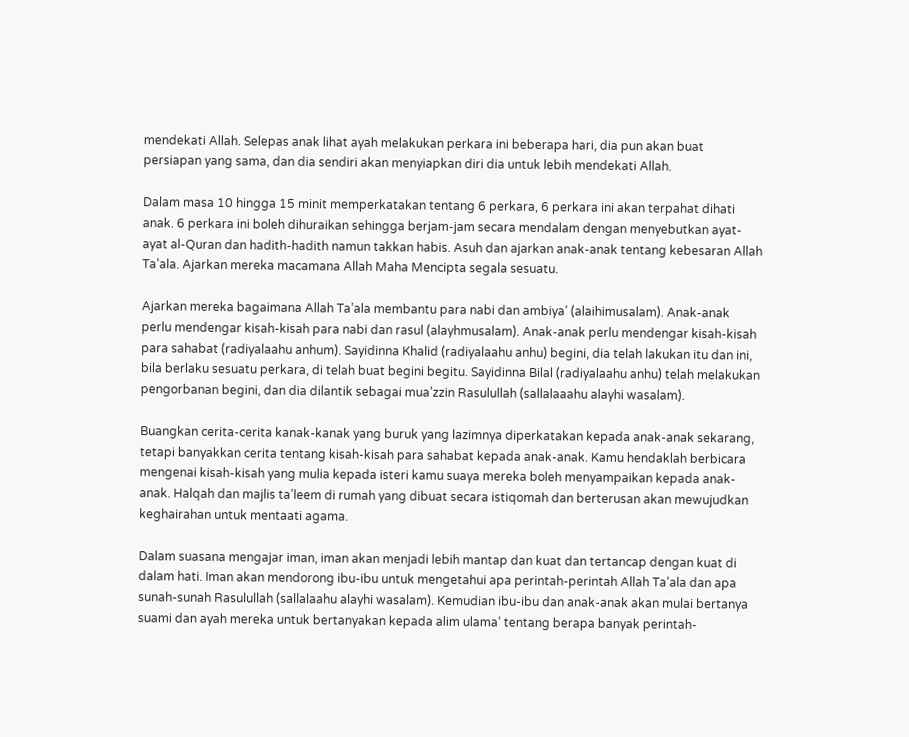mendekati Allah. Selepas anak lihat ayah melakukan perkara ini beberapa hari, dia pun akan buat persiapan yang sama, dan dia sendiri akan menyiapkan diri dia untuk lebih mendekati Allah.

Dalam masa 10 hingga 15 minit memperkatakan tentang 6 perkara, 6 perkara ini akan terpahat dihati anak. 6 perkara ini boleh dihuraikan sehingga berjam-jam secara mendalam dengan menyebutkan ayat-ayat al-Quran dan hadith-hadith namun takkan habis. Asuh dan ajarkan anak-anak tentang kebesaran Allah Ta’ala. Ajarkan mereka macamana Allah Maha Mencipta segala sesuatu.

Ajarkan mereka bagaimana Allah Ta’ala membantu para nabi dan ambiya’ (alaihimusalam). Anak-anak perlu mendengar kisah-kisah para nabi dan rasul (alayhmusalam). Anak-anak perlu mendengar kisah-kisah para sahabat (radiyalaahu anhum). Sayidinna Khalid (radiyalaahu anhu) begini, dia telah lakukan itu dan ini, bila berlaku sesuatu perkara, di telah buat begini begitu. Sayidinna Bilal (radiyalaahu anhu) telah melakukan pengorbanan begini, dan dia dilantik sebagai mua’zzin Rasulullah (sallalaaahu alayhi wasalam).

Buangkan cerita-cerita kanak-kanak yang buruk yang lazimnya diperkatakan kepada anak-anak sekarang, tetapi banyakkan cerita tentang kisah-kisah para sahabat kepada anak-anak. Kamu hendaklah berbicara mengenai kisah-kisah yang mulia kepada isteri kamu suaya mereka boleh menyampaikan kepada anak-anak. Halqah dan majlis ta’leem di rumah yang dibuat secara istiqomah dan berterusan akan mewujudkan keghairahan untuk mentaati agama.

Dalam suasana mengajar iman, iman akan menjadi lebih mantap dan kuat dan tertancap dengan kuat di dalam hati. Iman akan mendorong ibu-ibu untuk mengetahui apa perintah-perintah Allah Ta’ala dan apa sunah-sunah Rasulullah (sallalaahu alayhi wasalam). Kemudian ibu-ibu dan anak-anak akan mulai bertanya suami dan ayah mereka untuk bertanyakan kepada alim ulama’ tentang berapa banyak perintah-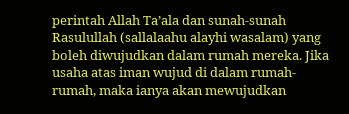perintah Allah Ta’ala dan sunah-sunah Rasulullah (sallalaahu alayhi wasalam) yang boleh diwujudkan dalam rumah mereka. Jika usaha atas iman wujud di dalam rumah-rumah, maka ianya akan mewujudkan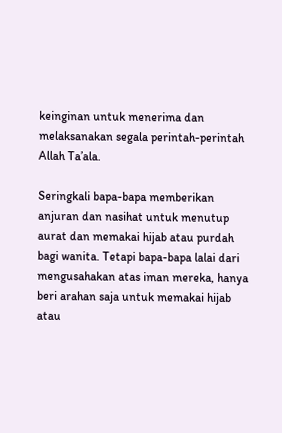keinginan untuk menerima dan melaksanakan segala perintah-perintah Allah Ta’ala.

Seringkali bapa-bapa memberikan anjuran dan nasihat untuk menutup aurat dan memakai hijab atau purdah bagi wanita. Tetapi bapa-bapa lalai dari mengusahakan atas iman mereka, hanya beri arahan saja untuk memakai hijab atau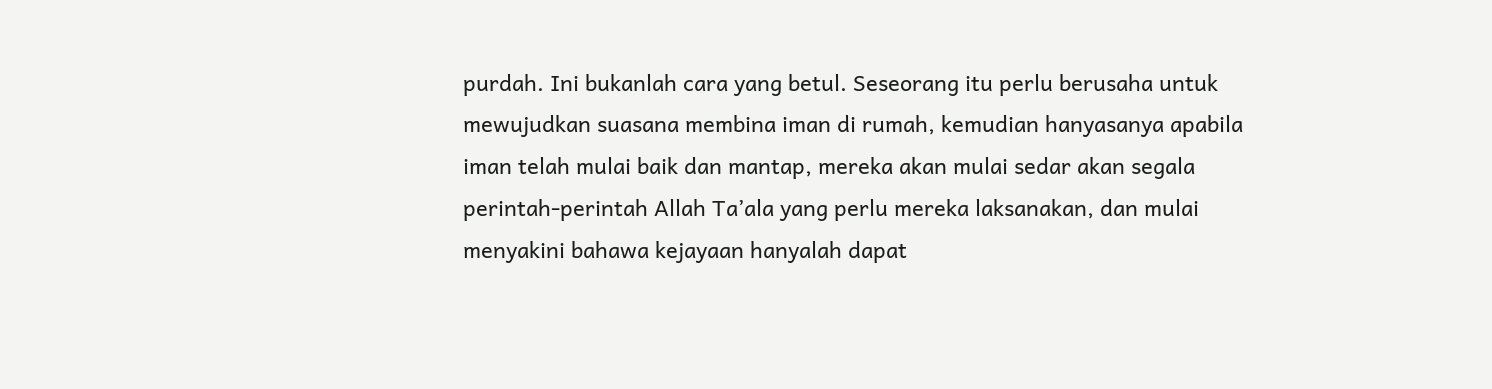purdah. Ini bukanlah cara yang betul. Seseorang itu perlu berusaha untuk mewujudkan suasana membina iman di rumah, kemudian hanyasanya apabila iman telah mulai baik dan mantap, mereka akan mulai sedar akan segala perintah-perintah Allah Ta’ala yang perlu mereka laksanakan, dan mulai menyakini bahawa kejayaan hanyalah dapat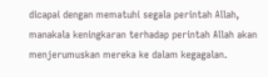dicapai dengan mematuhi segala perintah Allah, manakala keningkaran terhadap perintah Allah akan menjerumuskan mereka ke dalam kegagalan.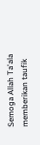Semoga Allah Ta'ala memberikan taufik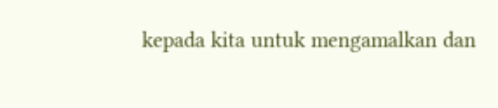kepada kita untuk mengamalkan dan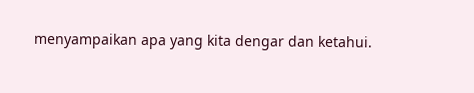menyampaikan apa yang kita dengar dan ketahui.